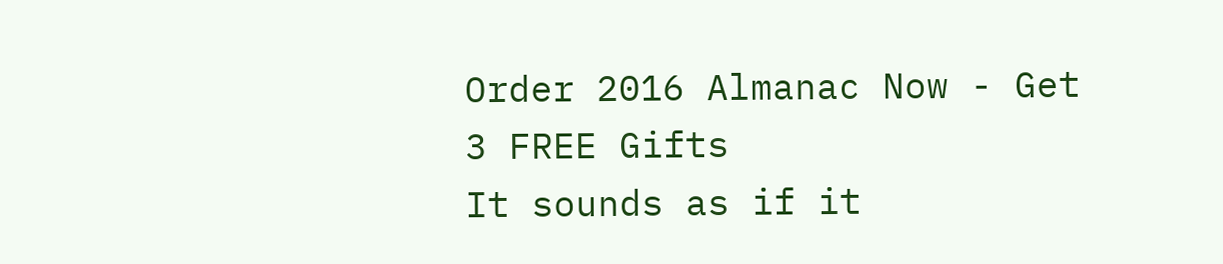Order 2016 Almanac Now - Get 3 FREE Gifts
It sounds as if it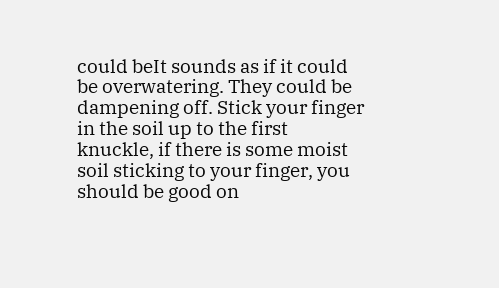could beIt sounds as if it could be overwatering. They could be dampening off. Stick your finger in the soil up to the first knuckle, if there is some moist soil sticking to your finger, you should be good on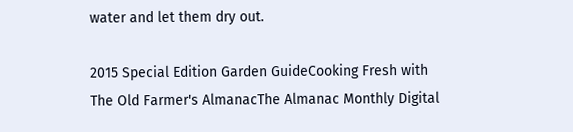water and let them dry out.

2015 Special Edition Garden GuideCooking Fresh with The Old Farmer's AlmanacThe Almanac Monthly Digital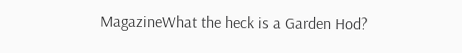MagazineWhat the heck is a Garden Hod?